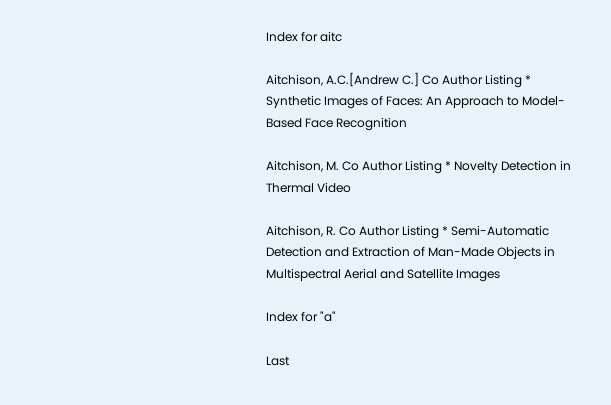Index for aitc

Aitchison, A.C.[Andrew C.] Co Author Listing * Synthetic Images of Faces: An Approach to Model-Based Face Recognition

Aitchison, M. Co Author Listing * Novelty Detection in Thermal Video

Aitchison, R. Co Author Listing * Semi-Automatic Detection and Extraction of Man-Made Objects in Multispectral Aerial and Satellite Images

Index for "a"

Last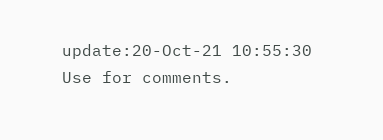update:20-Oct-21 10:55:30
Use for comments.